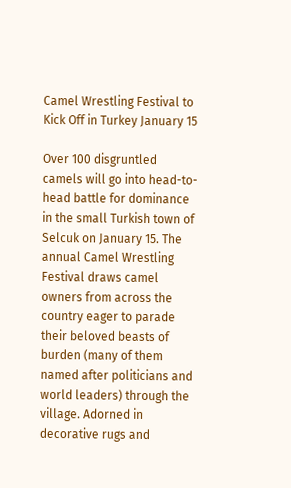Camel Wrestling Festival to Kick Off in Turkey January 15

Over 100 disgruntled camels will go into head-to-head battle for dominance in the small Turkish town of Selcuk on January 15. The annual Camel Wrestling Festival draws camel owners from across the country eager to parade their beloved beasts of burden (many of them named after politicians and world leaders) through the village. Adorned in decorative rugs and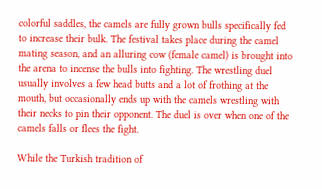colorful saddles, the camels are fully grown bulls specifically fed to increase their bulk. The festival takes place during the camel mating season, and an alluring cow (female camel) is brought into the arena to incense the bulls into fighting. The wrestling duel usually involves a few head butts and a lot of frothing at the mouth, but occasionally ends up with the camels wrestling with their necks to pin their opponent. The duel is over when one of the camels falls or flees the fight.

While the Turkish tradition of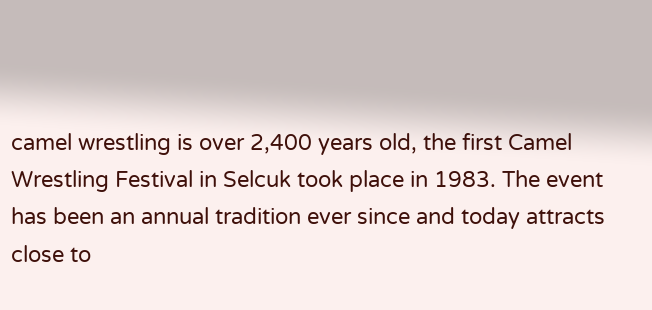camel wrestling is over 2,400 years old, the first Camel Wrestling Festival in Selcuk took place in 1983. The event has been an annual tradition ever since and today attracts close to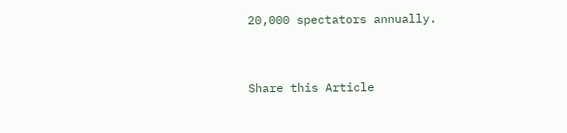20,000 spectators annually.


Share this Article